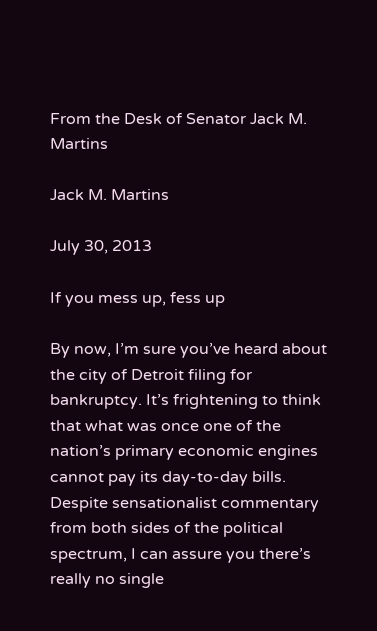From the Desk of Senator Jack M. Martins

Jack M. Martins

July 30, 2013

If you mess up, fess up

By now, I’m sure you’ve heard about the city of Detroit filing for bankruptcy. It’s frightening to think that what was once one of the nation’s primary economic engines cannot pay its day-to-day bills. Despite sensationalist commentary from both sides of the political spectrum, I can assure you there’s really no single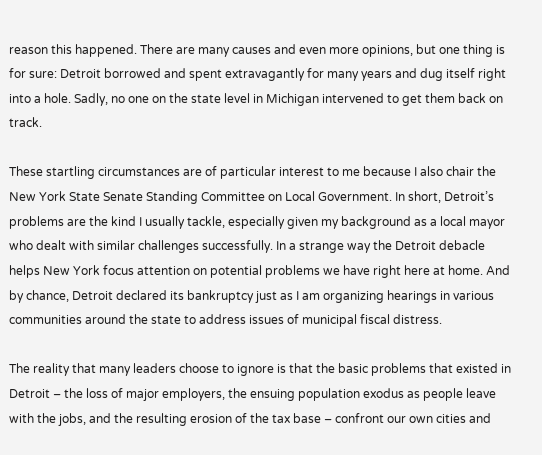reason this happened. There are many causes and even more opinions, but one thing is for sure: Detroit borrowed and spent extravagantly for many years and dug itself right into a hole. Sadly, no one on the state level in Michigan intervened to get them back on track.

These startling circumstances are of particular interest to me because I also chair the New York State Senate Standing Committee on Local Government. In short, Detroit’s problems are the kind I usually tackle, especially given my background as a local mayor who dealt with similar challenges successfully. In a strange way the Detroit debacle helps New York focus attention on potential problems we have right here at home. And by chance, Detroit declared its bankruptcy just as I am organizing hearings in various communities around the state to address issues of municipal fiscal distress.

The reality that many leaders choose to ignore is that the basic problems that existed in Detroit – the loss of major employers, the ensuing population exodus as people leave with the jobs, and the resulting erosion of the tax base – confront our own cities and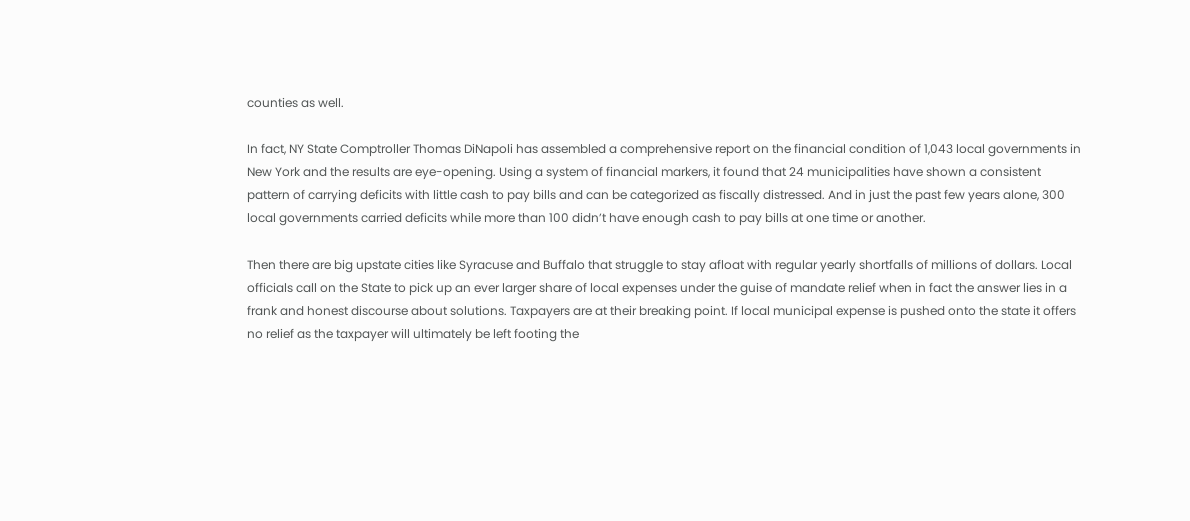counties as well.

In fact, NY State Comptroller Thomas DiNapoli has assembled a comprehensive report on the financial condition of 1,043 local governments in New York and the results are eye-opening. Using a system of financial markers, it found that 24 municipalities have shown a consistent pattern of carrying deficits with little cash to pay bills and can be categorized as fiscally distressed. And in just the past few years alone, 300 local governments carried deficits while more than 100 didn’t have enough cash to pay bills at one time or another.

Then there are big upstate cities like Syracuse and Buffalo that struggle to stay afloat with regular yearly shortfalls of millions of dollars. Local officials call on the State to pick up an ever larger share of local expenses under the guise of mandate relief when in fact the answer lies in a frank and honest discourse about solutions. Taxpayers are at their breaking point. If local municipal expense is pushed onto the state it offers no relief as the taxpayer will ultimately be left footing the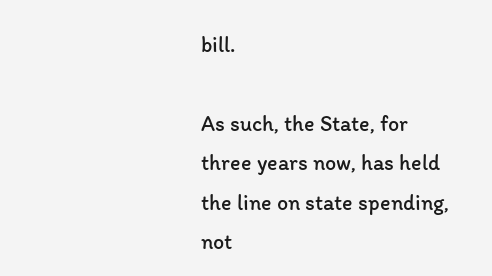bill.

As such, the State, for three years now, has held the line on state spending, not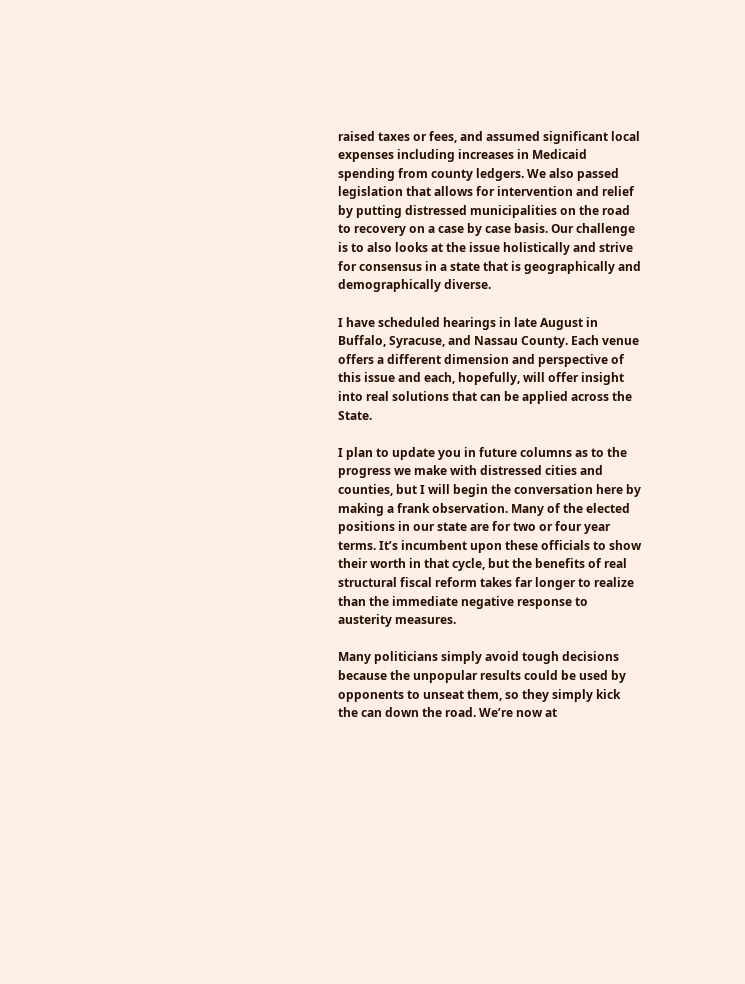raised taxes or fees, and assumed significant local expenses including increases in Medicaid spending from county ledgers. We also passed legislation that allows for intervention and relief by putting distressed municipalities on the road to recovery on a case by case basis. Our challenge is to also looks at the issue holistically and strive for consensus in a state that is geographically and demographically diverse.

I have scheduled hearings in late August in Buffalo, Syracuse, and Nassau County. Each venue offers a different dimension and perspective of this issue and each, hopefully, will offer insight into real solutions that can be applied across the State.

I plan to update you in future columns as to the progress we make with distressed cities and counties, but I will begin the conversation here by making a frank observation. Many of the elected positions in our state are for two or four year terms. It’s incumbent upon these officials to show their worth in that cycle, but the benefits of real structural fiscal reform takes far longer to realize than the immediate negative response to austerity measures.

Many politicians simply avoid tough decisions because the unpopular results could be used by opponents to unseat them, so they simply kick the can down the road. We’re now at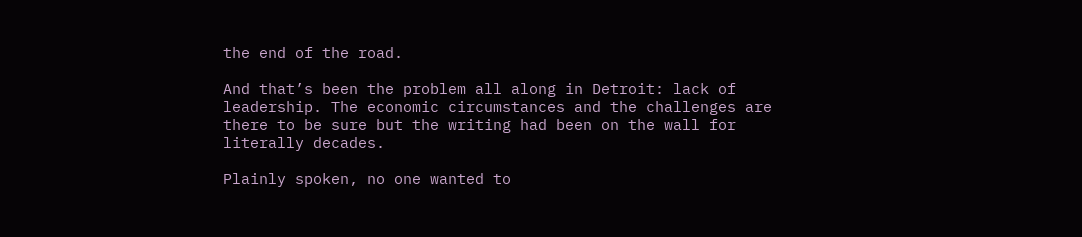the end of the road.

And that’s been the problem all along in Detroit: lack of leadership. The economic circumstances and the challenges are there to be sure but the writing had been on the wall for literally decades.

Plainly spoken, no one wanted to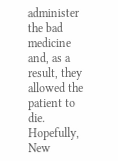administer the bad medicine and, as a result, they allowed the patient to die. Hopefully, New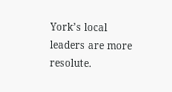York’s local leaders are more resolute.